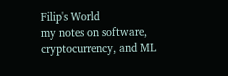Filip's World
my notes on software, cryptocurrency, and ML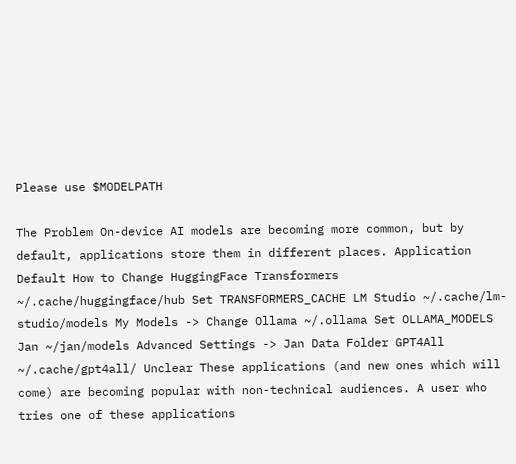Please use $MODELPATH

The Problem On-device AI models are becoming more common, but by default, applications store them in different places. Application Default How to Change HuggingFace Transformers ~/.cache/huggingface/hub Set TRANSFORMERS_CACHE LM Studio ~/.cache/lm-studio/models My Models -> Change Ollama ~/.ollama Set OLLAMA_MODELS Jan ~/jan/models Advanced Settings -> Jan Data Folder GPT4All ~/.cache/gpt4all/ Unclear These applications (and new ones which will come) are becoming popular with non-technical audiences. A user who tries one of these applications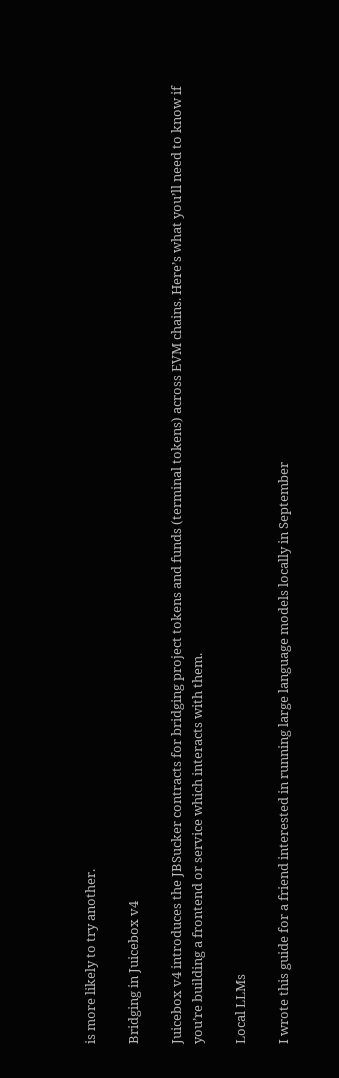is more likely to try another.

Bridging in Juicebox v4

Juicebox v4 introduces the JBSucker contracts for bridging project tokens and funds (terminal tokens) across EVM chains. Here’s what you’ll need to know if you’re building a frontend or service which interacts with them.

Local LLMs

I wrote this guide for a friend interested in running large language models locally in September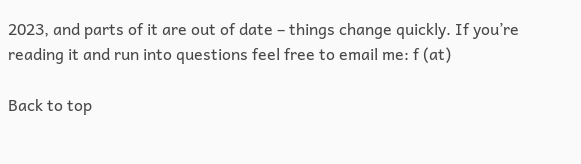2023, and parts of it are out of date – things change quickly. If you’re reading it and run into questions feel free to email me: f (at)

Back to top